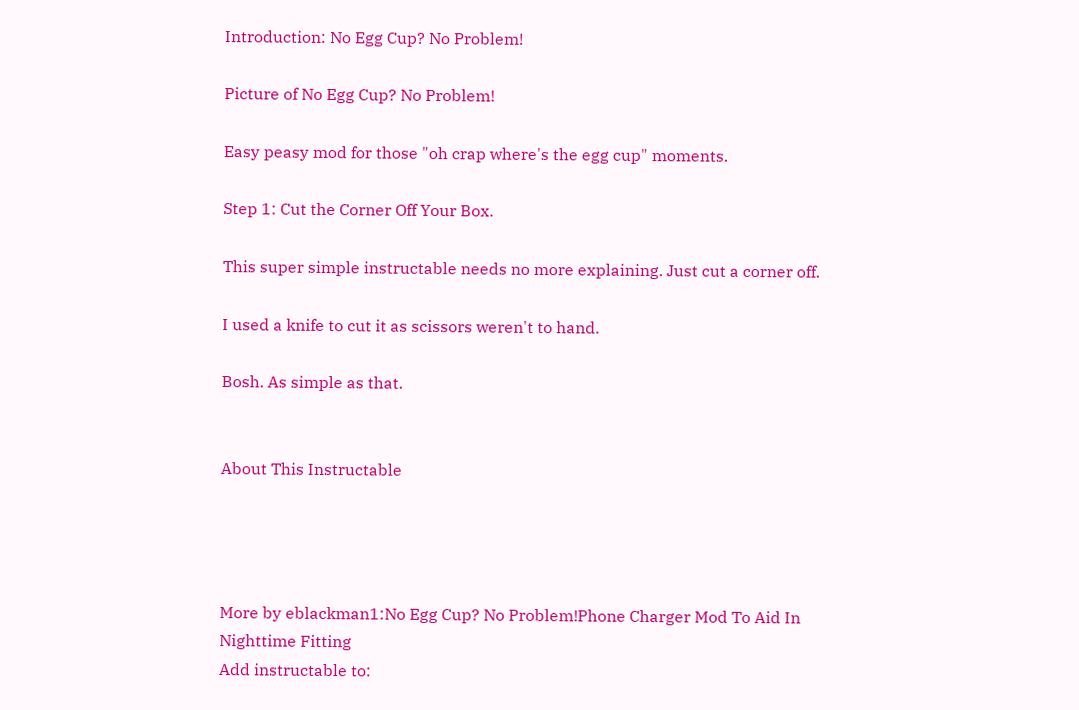Introduction: No Egg Cup? No Problem!

Picture of No Egg Cup? No Problem!

Easy peasy mod for those "oh crap where's the egg cup" moments.

Step 1: Cut the Corner Off Your Box.

This super simple instructable needs no more explaining. Just cut a corner off.

I used a knife to cut it as scissors weren't to hand.

Bosh. As simple as that.


About This Instructable




More by eblackman1:No Egg Cup? No Problem!Phone Charger Mod To Aid In Nighttime Fitting
Add instructable to: